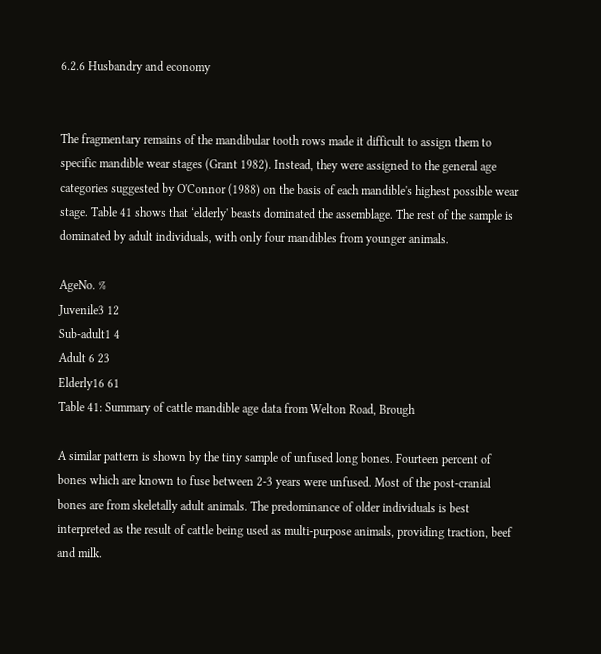6.2.6 Husbandry and economy


The fragmentary remains of the mandibular tooth rows made it difficult to assign them to specific mandible wear stages (Grant 1982). Instead, they were assigned to the general age categories suggested by O'Connor (1988) on the basis of each mandible's highest possible wear stage. Table 41 shows that ‘elderly' beasts dominated the assemblage. The rest of the sample is dominated by adult individuals, with only four mandibles from younger animals.

AgeNo. %
Juvenile3 12
Sub-adult1 4
Adult 6 23
Elderly16 61
Table 41: Summary of cattle mandible age data from Welton Road, Brough

A similar pattern is shown by the tiny sample of unfused long bones. Fourteen percent of bones which are known to fuse between 2-3 years were unfused. Most of the post-cranial bones are from skeletally adult animals. The predominance of older individuals is best interpreted as the result of cattle being used as multi-purpose animals, providing traction, beef and milk.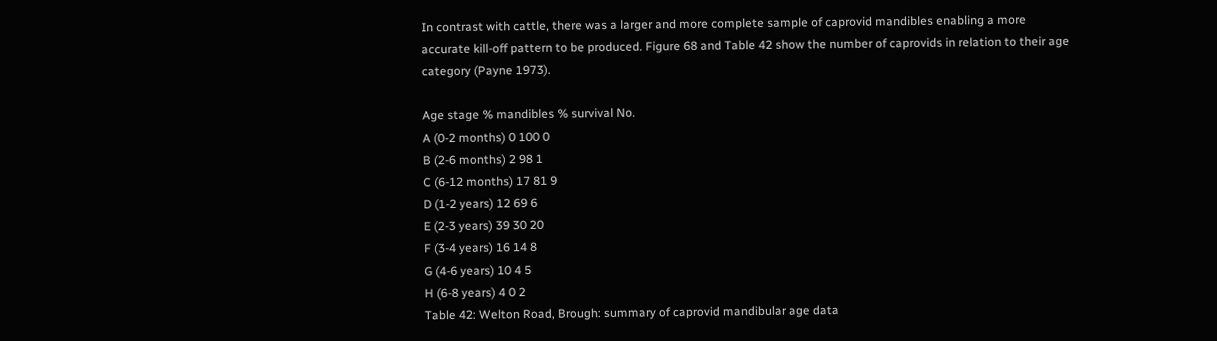In contrast with cattle, there was a larger and more complete sample of caprovid mandibles enabling a more accurate kill-off pattern to be produced. Figure 68 and Table 42 show the number of caprovids in relation to their age category (Payne 1973).

Age stage % mandibles % survival No.
A (0-2 months) 0 100 0
B (2-6 months) 2 98 1
C (6-12 months) 17 81 9
D (1-2 years) 12 69 6
E (2-3 years) 39 30 20
F (3-4 years) 16 14 8
G (4-6 years) 10 4 5
H (6-8 years) 4 0 2
Table 42: Welton Road, Brough: summary of caprovid mandibular age data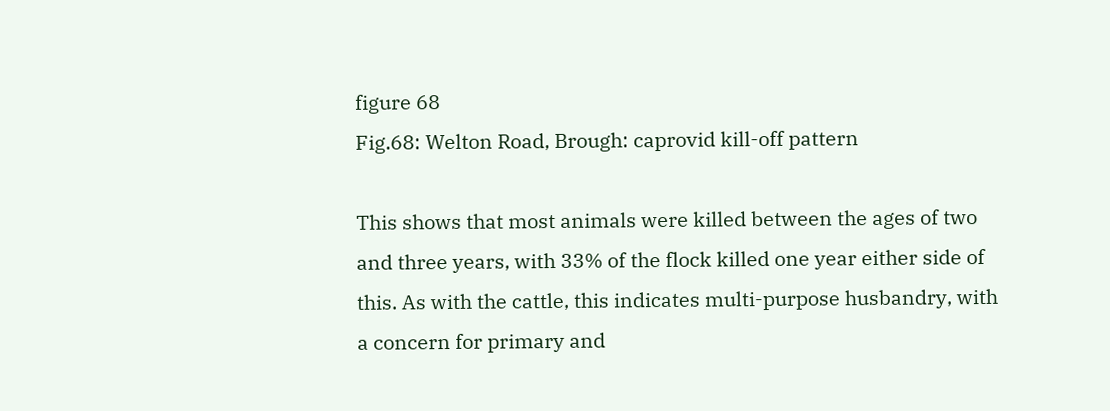figure 68
Fig.68: Welton Road, Brough: caprovid kill-off pattern

This shows that most animals were killed between the ages of two and three years, with 33% of the flock killed one year either side of this. As with the cattle, this indicates multi-purpose husbandry, with a concern for primary and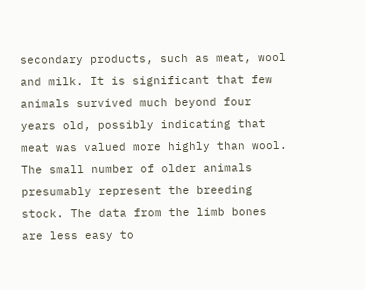secondary products, such as meat, wool and milk. It is significant that few animals survived much beyond four years old, possibly indicating that meat was valued more highly than wool. The small number of older animals presumably represent the breeding stock. The data from the limb bones are less easy to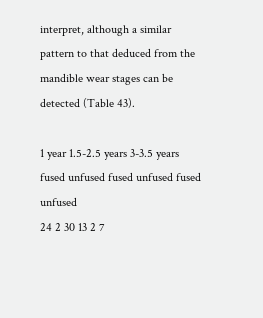interpret, although a similar pattern to that deduced from the mandible wear stages can be detected (Table 43).

1 year 1.5-2.5 years 3-3.5 years
fused unfused fused unfused fused unfused
24 2 30 13 2 7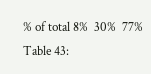% of total 8%  30%  77%
Table 43: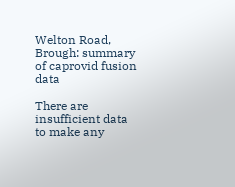Welton Road, Brough: summary of caprovid fusion data

There are insufficient data to make any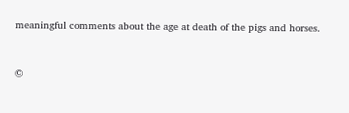meaningful comments about the age at death of the pigs and horses.


©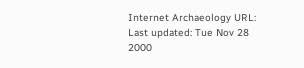Internet Archaeology URL:
Last updated: Tue Nov 28 2000